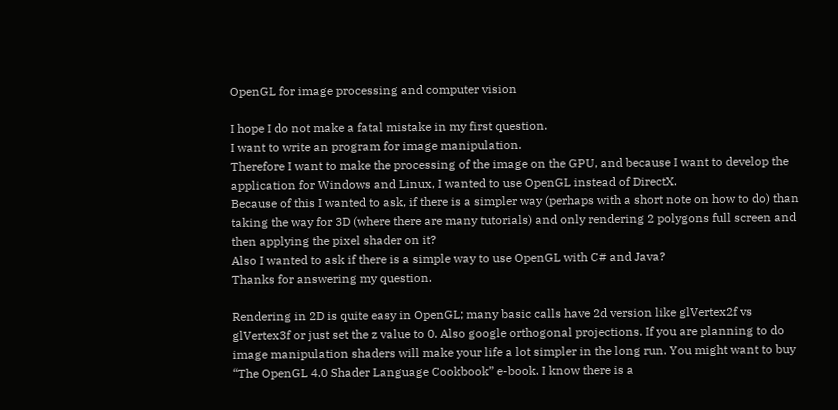OpenGL for image processing and computer vision

I hope I do not make a fatal mistake in my first question.
I want to write an program for image manipulation.
Therefore I want to make the processing of the image on the GPU, and because I want to develop the application for Windows and Linux, I wanted to use OpenGL instead of DirectX.
Because of this I wanted to ask, if there is a simpler way (perhaps with a short note on how to do) than taking the way for 3D (where there are many tutorials) and only rendering 2 polygons full screen and then applying the pixel shader on it?
Also I wanted to ask if there is a simple way to use OpenGL with C# and Java?
Thanks for answering my question.

Rendering in 2D is quite easy in OpenGL; many basic calls have 2d version like glVertex2f vs glVertex3f or just set the z value to 0. Also google orthogonal projections. If you are planning to do image manipulation shaders will make your life a lot simpler in the long run. You might want to buy “The OpenGL 4.0 Shader Language Cookbook” e-book. I know there is a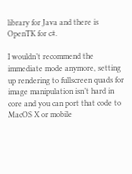library for Java and there is OpenTK for c#.

I wouldn’t recommend the immediate mode anymore, setting up rendering to fullscreen quads for image manipulation isn’t hard in core and you can port that code to MacOS X or mobile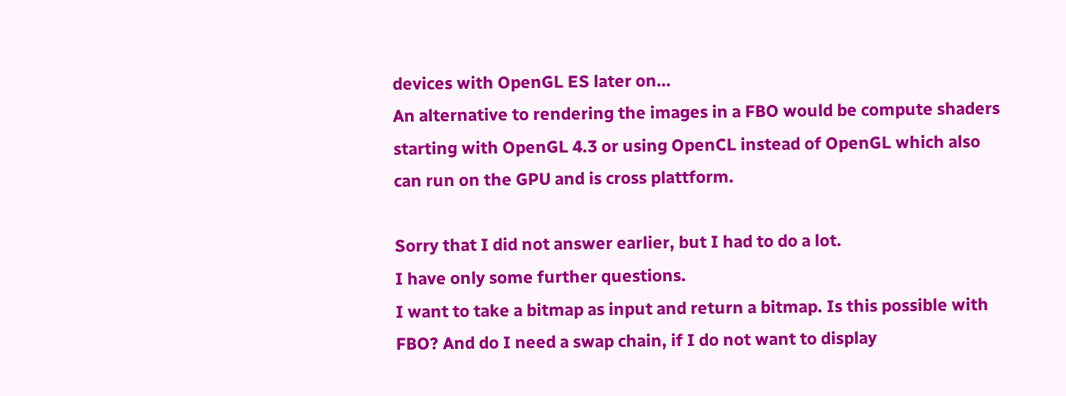devices with OpenGL ES later on…
An alternative to rendering the images in a FBO would be compute shaders starting with OpenGL 4.3 or using OpenCL instead of OpenGL which also can run on the GPU and is cross plattform.

Sorry that I did not answer earlier, but I had to do a lot.
I have only some further questions.
I want to take a bitmap as input and return a bitmap. Is this possible with FBO? And do I need a swap chain, if I do not want to display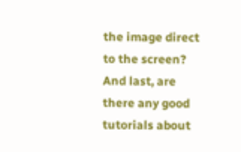the image direct to the screen?
And last, are there any good tutorials about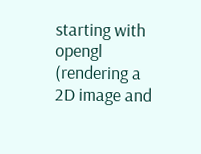starting with opengl (rendering a 2D image and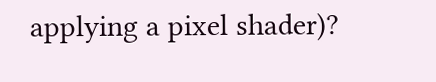applying a pixel shader)?